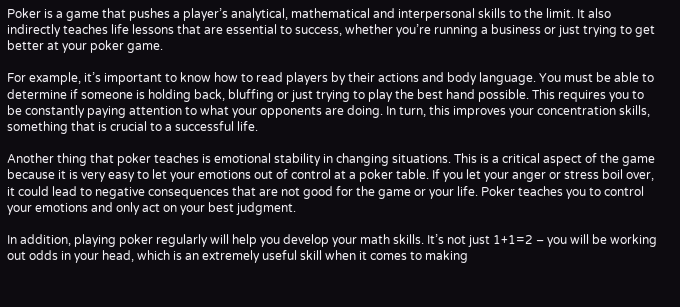Poker is a game that pushes a player’s analytical, mathematical and interpersonal skills to the limit. It also indirectly teaches life lessons that are essential to success, whether you’re running a business or just trying to get better at your poker game.

For example, it’s important to know how to read players by their actions and body language. You must be able to determine if someone is holding back, bluffing or just trying to play the best hand possible. This requires you to be constantly paying attention to what your opponents are doing. In turn, this improves your concentration skills, something that is crucial to a successful life.

Another thing that poker teaches is emotional stability in changing situations. This is a critical aspect of the game because it is very easy to let your emotions out of control at a poker table. If you let your anger or stress boil over, it could lead to negative consequences that are not good for the game or your life. Poker teaches you to control your emotions and only act on your best judgment.

In addition, playing poker regularly will help you develop your math skills. It’s not just 1+1=2 – you will be working out odds in your head, which is an extremely useful skill when it comes to making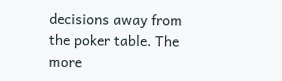decisions away from the poker table. The more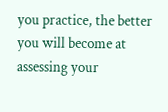you practice, the better you will become at assessing your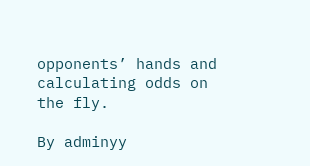opponents’ hands and calculating odds on the fly.

By adminyy